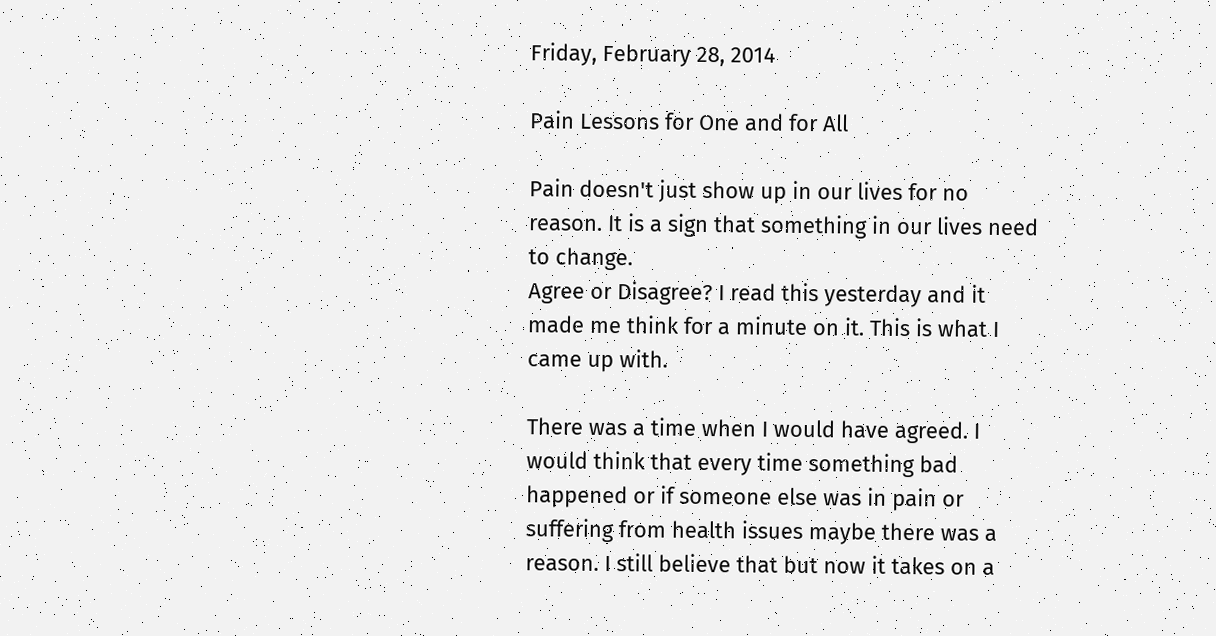Friday, February 28, 2014

Pain Lessons for One and for All

Pain doesn't just show up in our lives for no reason. It is a sign that something in our lives need to change.
Agree or Disagree? I read this yesterday and it made me think for a minute on it. This is what I came up with.

There was a time when I would have agreed. I would think that every time something bad happened or if someone else was in pain or suffering from health issues maybe there was a reason. I still believe that but now it takes on a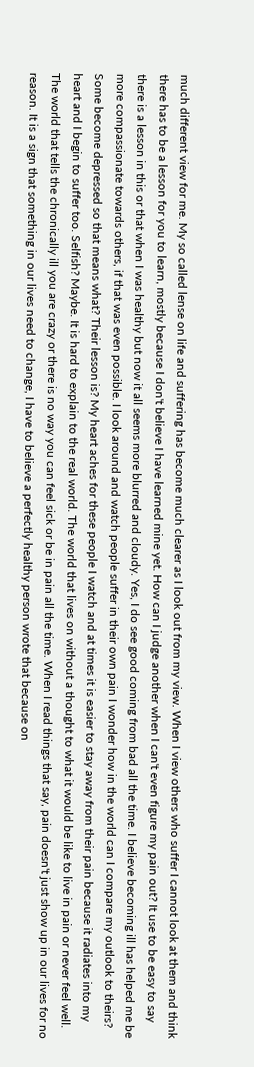much different view for me. My so called lense on life and suffering has become much clearer as I look out from my view. When I view others who suffer I cannot look at them and think there has to be a lesson for you to learn, mostly because I don't believe I have learned mine yet. How can I judge another when I can't even figure my pain out? It use to be easy to say there is a lesson in this or that when I was healthy but now it all seems more blurred and cloudy. Yes, I do see good coming from bad all the time. I believe becoming ill has helped me be more compassionate towards others, if that was even possible. I look around and watch people suffer in their own pain I wonder how in the world can I compare my outlook to theirs? Some become depressed so that means what? Their lesson is? My heart aches for these people I watch and at times it is easier to stay away from their pain because it radiates into my heart and I begin to suffer too. Selfish? Maybe. It is hard to explain to the real world. The world that lives on without a thought to what it would be like to live in pain or never feel well. The world that tells the chronically ill you are crazy or there is no way you can feel sick or be in pain all the time. When I read things that say, pain doesn't just show up in our lives for no reason. It is a sign that something in our lives need to change, I have to believe a perfectly healthy person wrote that because on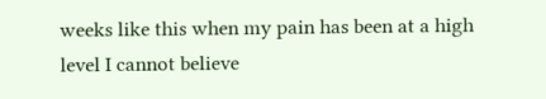weeks like this when my pain has been at a high level I cannot believe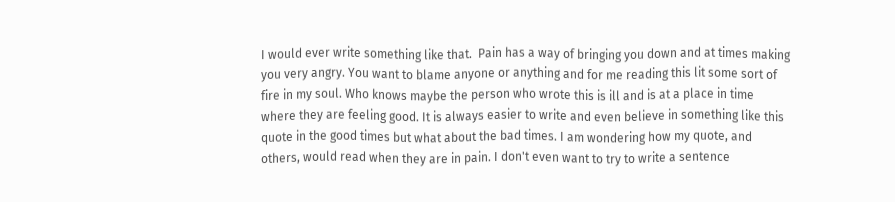I would ever write something like that.  Pain has a way of bringing you down and at times making you very angry. You want to blame anyone or anything and for me reading this lit some sort of fire in my soul. Who knows maybe the person who wrote this is ill and is at a place in time where they are feeling good. It is always easier to write and even believe in something like this quote in the good times but what about the bad times. I am wondering how my quote, and others, would read when they are in pain. I don't even want to try to write a sentence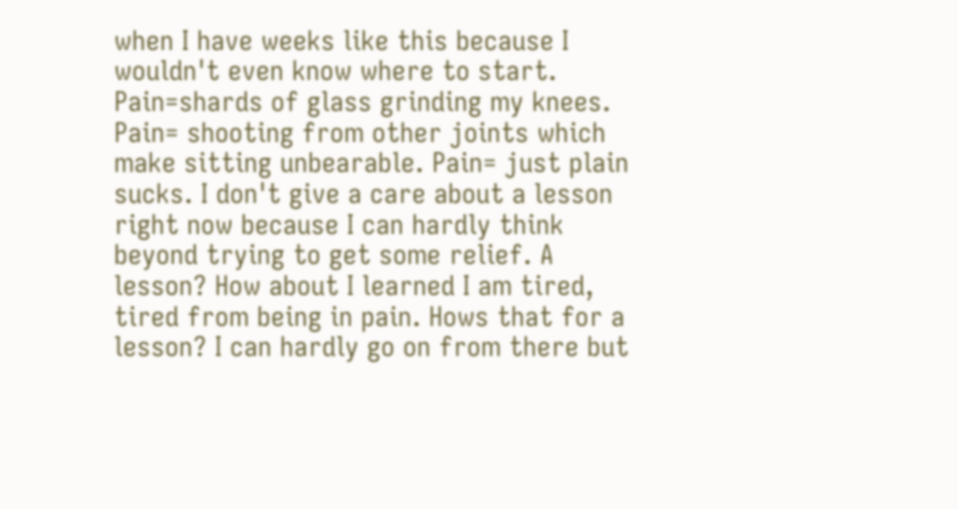when I have weeks like this because I wouldn't even know where to start. Pain=shards of glass grinding my knees. Pain= shooting from other joints which make sitting unbearable. Pain= just plain sucks. I don't give a care about a lesson right now because I can hardly think beyond trying to get some relief. A lesson? How about I learned I am tired, tired from being in pain. Hows that for a lesson? I can hardly go on from there but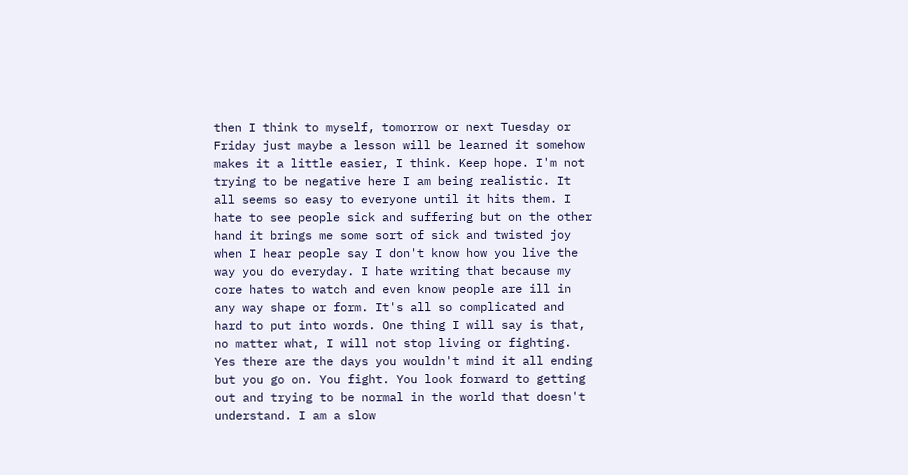then I think to myself, tomorrow or next Tuesday or Friday just maybe a lesson will be learned it somehow makes it a little easier, I think. Keep hope. I'm not trying to be negative here I am being realistic. It all seems so easy to everyone until it hits them. I hate to see people sick and suffering but on the other hand it brings me some sort of sick and twisted joy when I hear people say I don't know how you live the way you do everyday. I hate writing that because my core hates to watch and even know people are ill in any way shape or form. It's all so complicated and hard to put into words. One thing I will say is that, no matter what, I will not stop living or fighting. Yes there are the days you wouldn't mind it all ending but you go on. You fight. You look forward to getting out and trying to be normal in the world that doesn't understand. I am a slow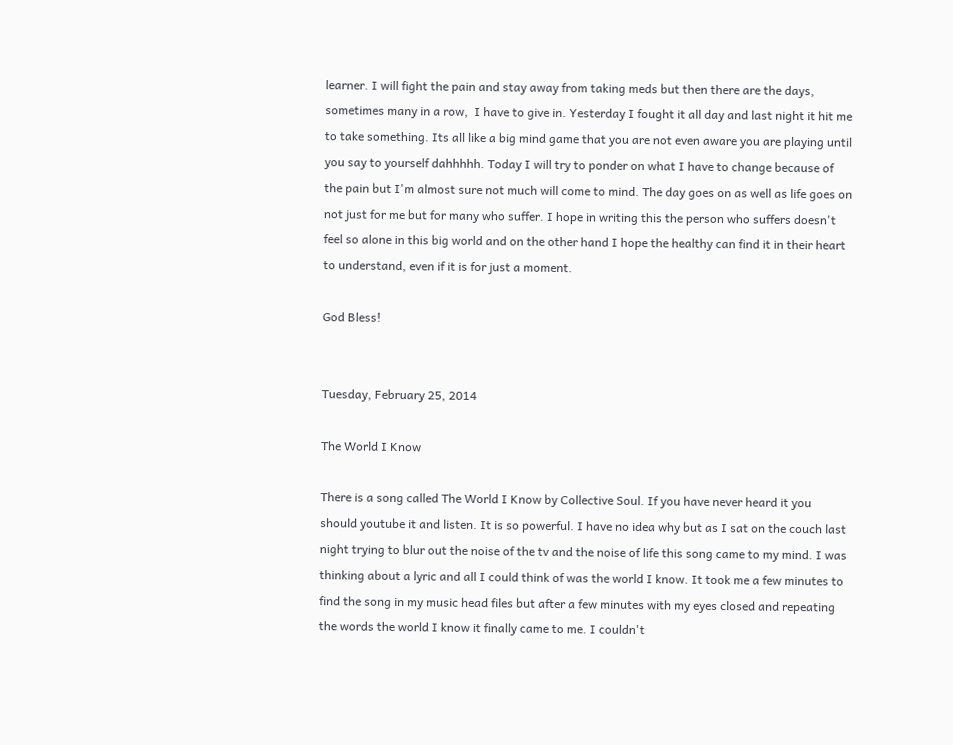learner. I will fight the pain and stay away from taking meds but then there are the days, sometimes many in a row,  I have to give in. Yesterday I fought it all day and last night it hit me to take something. Its all like a big mind game that you are not even aware you are playing until you say to yourself dahhhhh. Today I will try to ponder on what I have to change because of the pain but I'm almost sure not much will come to mind. The day goes on as well as life goes on not just for me but for many who suffer. I hope in writing this the person who suffers doesn't feel so alone in this big world and on the other hand I hope the healthy can find it in their heart to understand, even if it is for just a moment.

God Bless!


Tuesday, February 25, 2014

The World I Know

There is a song called The World I Know by Collective Soul. If you have never heard it you should youtube it and listen. It is so powerful. I have no idea why but as I sat on the couch last night trying to blur out the noise of the tv and the noise of life this song came to my mind. I was thinking about a lyric and all I could think of was the world I know. It took me a few minutes to find the song in my music head files but after a few minutes with my eyes closed and repeating the words the world I know it finally came to me. I couldn't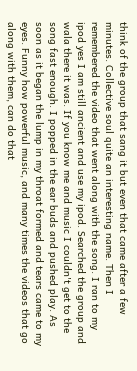think of the group that sang it but even that came after a few minutes. Collective soul quite an interesting name. Then I remembered the video that went along with the song. I ran to my ipod yes I am still ancient and use my ipod. Searched the group and wala there it was. If you know me and music I couldn't get to the song fast enough. I popped in the ear buds and pushed play. As soon as it began the lump in my throat formed and tears came to my eyes. Funny how powerful music, and many times the videos that go along with them, can do that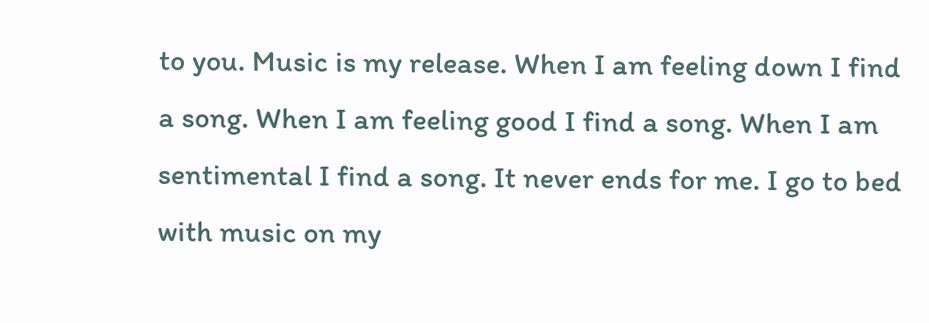to you. Music is my release. When I am feeling down I find a song. When I am feeling good I find a song. When I am sentimental I find a song. It never ends for me. I go to bed with music on my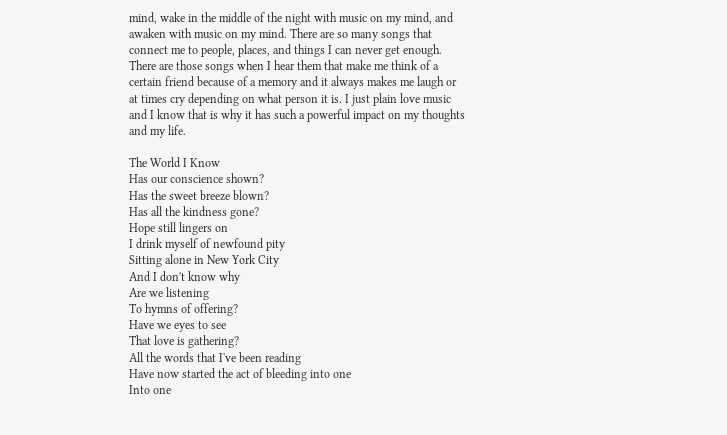mind, wake in the middle of the night with music on my mind, and awaken with music on my mind. There are so many songs that connect me to people, places, and things I can never get enough. There are those songs when I hear them that make me think of a certain friend because of a memory and it always makes me laugh or at times cry depending on what person it is. I just plain love music and I know that is why it has such a powerful impact on my thoughts and my life.

The World I Know
Has our conscience shown?
Has the sweet breeze blown?
Has all the kindness gone?
Hope still lingers on
I drink myself of newfound pity
Sitting alone in New York City
And I don't know why
Are we listening
To hymns of offering?
Have we eyes to see
That love is gathering?
All the words that I've been reading
Have now started the act of bleeding into one
Into one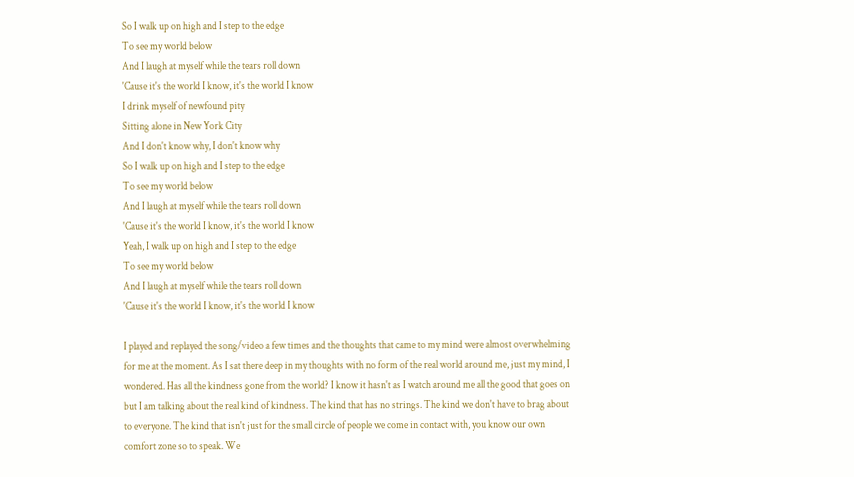So I walk up on high and I step to the edge
To see my world below
And I laugh at myself while the tears roll down
'Cause it's the world I know, it's the world I know
I drink myself of newfound pity
Sitting alone in New York City
And I don't know why, I don't know why
So I walk up on high and I step to the edge
To see my world below
And I laugh at myself while the tears roll down
'Cause it's the world I know, it's the world I know
Yeah, I walk up on high and I step to the edge
To see my world below
And I laugh at myself while the tears roll down
'Cause it's the world I know, it's the world I know

I played and replayed the song/video a few times and the thoughts that came to my mind were almost overwhelming for me at the moment. As I sat there deep in my thoughts with no form of the real world around me, just my mind, I wondered. Has all the kindness gone from the world? I know it hasn't as I watch around me all the good that goes on but I am talking about the real kind of kindness. The kind that has no strings. The kind we don't have to brag about to everyone. The kind that isn't just for the small circle of people we come in contact with, you know our own comfort zone so to speak. We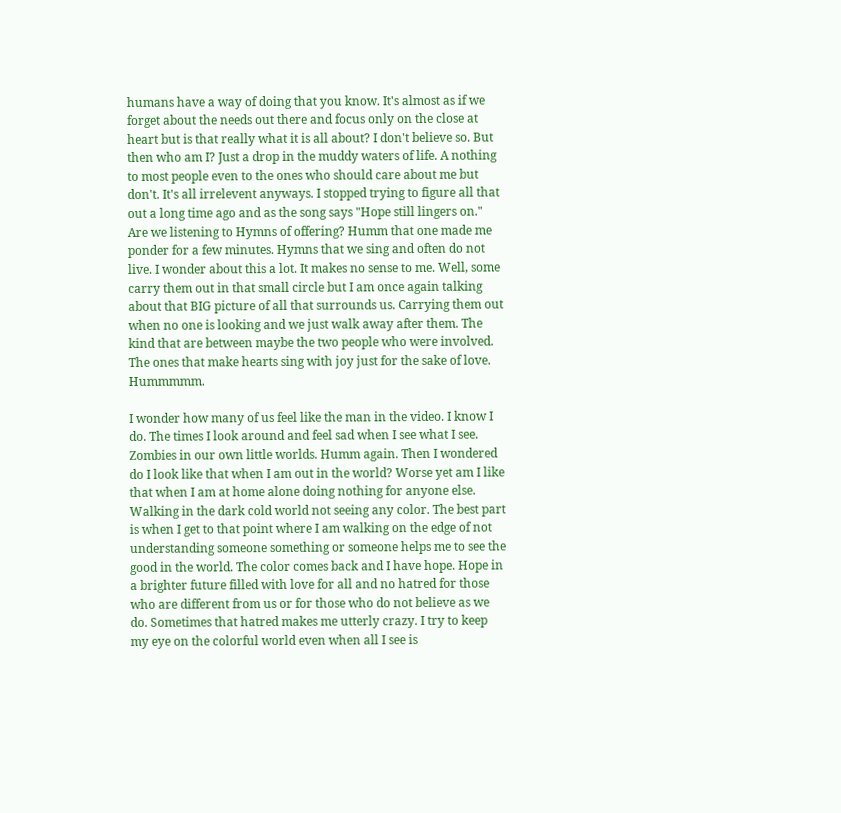humans have a way of doing that you know. It's almost as if we forget about the needs out there and focus only on the close at heart but is that really what it is all about? I don't believe so. But then who am I? Just a drop in the muddy waters of life. A nothing to most people even to the ones who should care about me but don't. It's all irrelevent anyways. I stopped trying to figure all that out a long time ago and as the song says "Hope still lingers on."
Are we listening to Hymns of offering? Humm that one made me ponder for a few minutes. Hymns that we sing and often do not live. I wonder about this a lot. It makes no sense to me. Well, some carry them out in that small circle but I am once again talking about that BIG picture of all that surrounds us. Carrying them out when no one is looking and we just walk away after them. The kind that are between maybe the two people who were involved. The ones that make hearts sing with joy just for the sake of love. Hummmmm.

I wonder how many of us feel like the man in the video. I know I do. The times I look around and feel sad when I see what I see. Zombies in our own little worlds. Humm again. Then I wondered do I look like that when I am out in the world? Worse yet am I like that when I am at home alone doing nothing for anyone else. Walking in the dark cold world not seeing any color. The best part is when I get to that point where I am walking on the edge of not understanding someone something or someone helps me to see the good in the world. The color comes back and I have hope. Hope in a brighter future filled with love for all and no hatred for those who are different from us or for those who do not believe as we do. Sometimes that hatred makes me utterly crazy. I try to keep my eye on the colorful world even when all I see is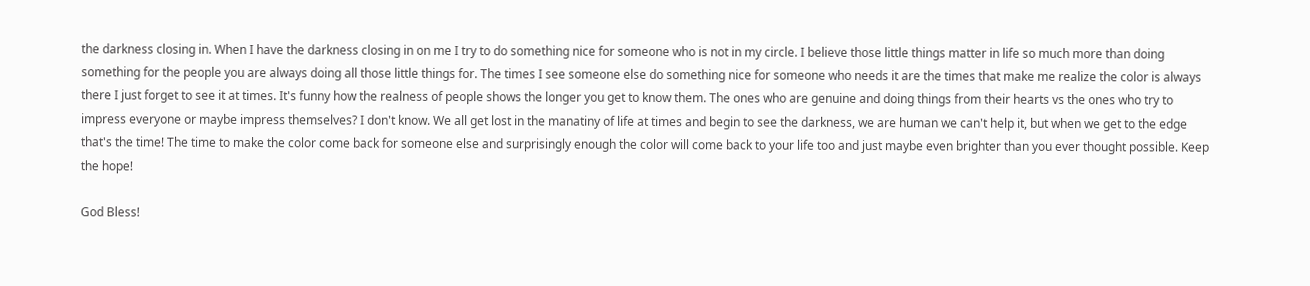the darkness closing in. When I have the darkness closing in on me I try to do something nice for someone who is not in my circle. I believe those little things matter in life so much more than doing something for the people you are always doing all those little things for. The times I see someone else do something nice for someone who needs it are the times that make me realize the color is always there I just forget to see it at times. It's funny how the realness of people shows the longer you get to know them. The ones who are genuine and doing things from their hearts vs the ones who try to impress everyone or maybe impress themselves? I don't know. We all get lost in the manatiny of life at times and begin to see the darkness, we are human we can't help it, but when we get to the edge that's the time! The time to make the color come back for someone else and surprisingly enough the color will come back to your life too and just maybe even brighter than you ever thought possible. Keep the hope!

God Bless!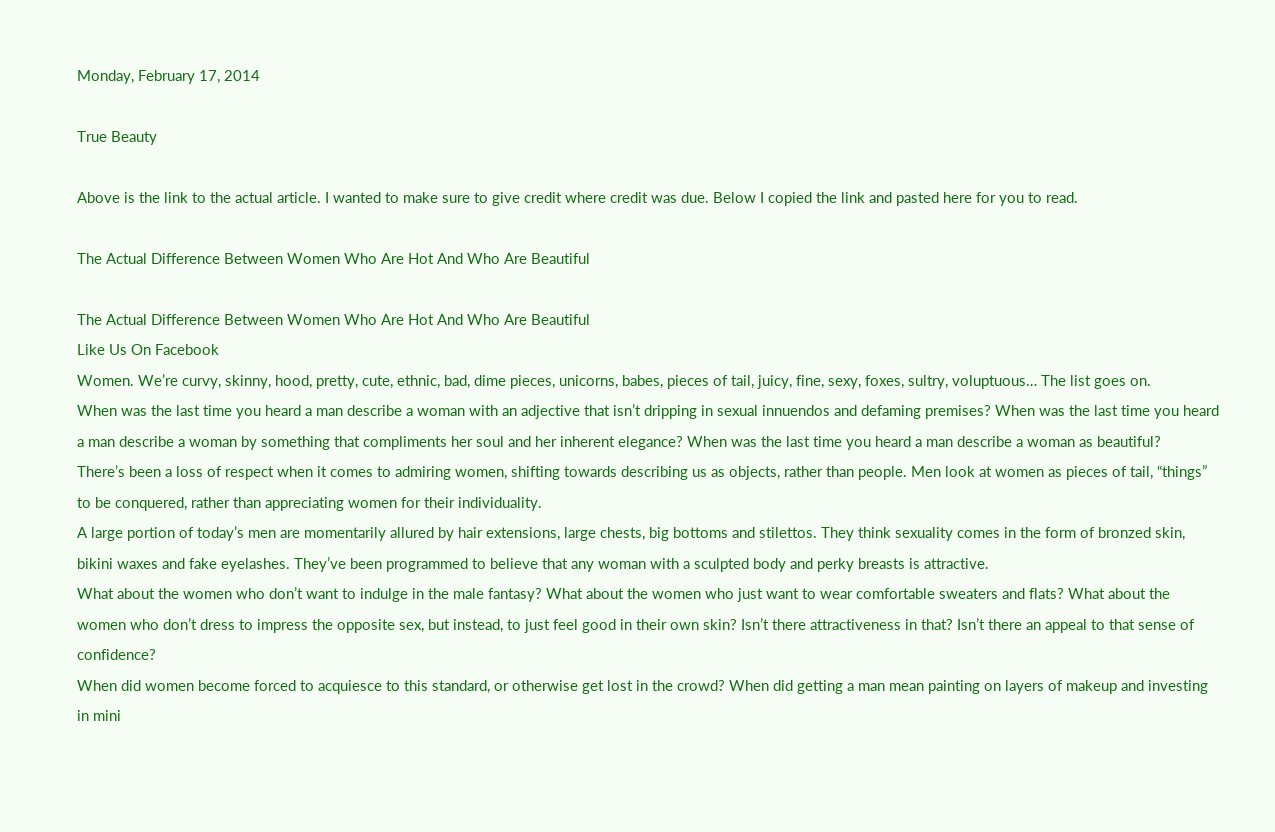Monday, February 17, 2014

True Beauty

Above is the link to the actual article. I wanted to make sure to give credit where credit was due. Below I copied the link and pasted here for you to read.

The Actual Difference Between Women Who Are Hot And Who Are Beautiful

The Actual Difference Between Women Who Are Hot And Who Are Beautiful
Like Us On Facebook
Women. We’re curvy, skinny, hood, pretty, cute, ethnic, bad, dime pieces, unicorns, babes, pieces of tail, juicy, fine, sexy, foxes, sultry, voluptuous… The list goes on.
When was the last time you heard a man describe a woman with an adjective that isn’t dripping in sexual innuendos and defaming premises? When was the last time you heard a man describe a woman by something that compliments her soul and her inherent elegance? When was the last time you heard a man describe a woman as beautiful?
There’s been a loss of respect when it comes to admiring women, shifting towards describing us as objects, rather than people. Men look at women as pieces of tail, “things” to be conquered, rather than appreciating women for their individuality.
A large portion of today’s men are momentarily allured by hair extensions, large chests, big bottoms and stilettos. They think sexuality comes in the form of bronzed skin, bikini waxes and fake eyelashes. They’ve been programmed to believe that any woman with a sculpted body and perky breasts is attractive.
What about the women who don’t want to indulge in the male fantasy? What about the women who just want to wear comfortable sweaters and flats? What about the women who don’t dress to impress the opposite sex, but instead, to just feel good in their own skin? Isn’t there attractiveness in that? Isn’t there an appeal to that sense of confidence?
When did women become forced to acquiesce to this standard, or otherwise get lost in the crowd? When did getting a man mean painting on layers of makeup and investing in mini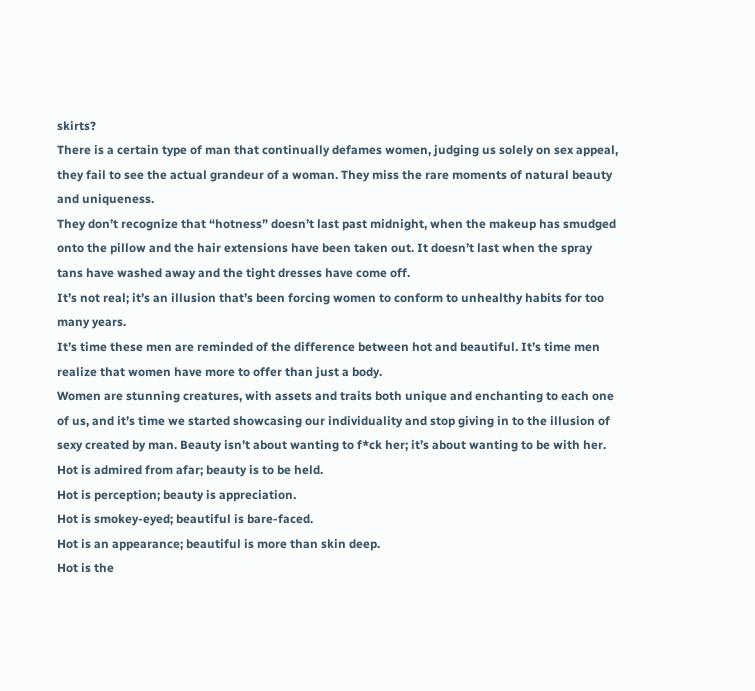skirts?
There is a certain type of man that continually defames women, judging us solely on sex appeal, they fail to see the actual grandeur of a woman. They miss the rare moments of natural beauty and uniqueness.
They don’t recognize that “hotness” doesn’t last past midnight, when the makeup has smudged onto the pillow and the hair extensions have been taken out. It doesn’t last when the spray tans have washed away and the tight dresses have come off.
It’s not real; it’s an illusion that’s been forcing women to conform to unhealthy habits for too many years.
It’s time these men are reminded of the difference between hot and beautiful. It’s time men realize that women have more to offer than just a body.
Women are stunning creatures, with assets and traits both unique and enchanting to each one of us, and it’s time we started showcasing our individuality and stop giving in to the illusion of sexy created by man. Beauty isn’t about wanting to f*ck her; it’s about wanting to be with her.
Hot is admired from afar; beauty is to be held.
Hot is perception; beauty is appreciation.
Hot is smokey-eyed; beautiful is bare-faced.
Hot is an appearance; beautiful is more than skin deep.
Hot is the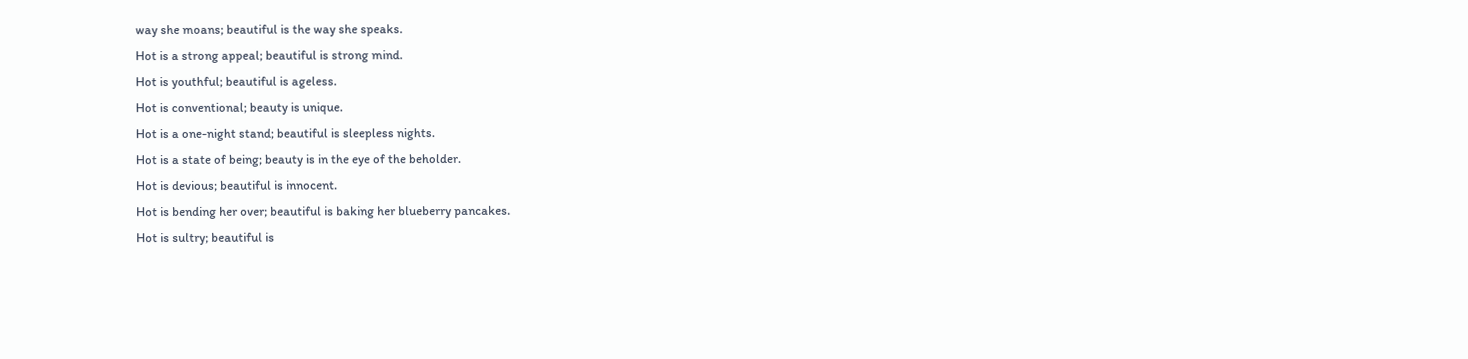way she moans; beautiful is the way she speaks.
Hot is a strong appeal; beautiful is strong mind.
Hot is youthful; beautiful is ageless.
Hot is conventional; beauty is unique.
Hot is a one-night stand; beautiful is sleepless nights.
Hot is a state of being; beauty is in the eye of the beholder.
Hot is devious; beautiful is innocent.
Hot is bending her over; beautiful is baking her blueberry pancakes.
Hot is sultry; beautiful is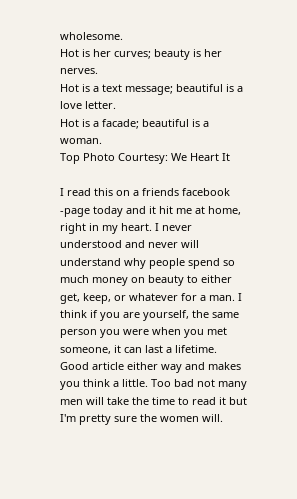wholesome.
Hot is her curves; beauty is her nerves.
Hot is a text message; beautiful is a love letter.
Hot is a facade; beautiful is a woman.
Top Photo Courtesy: We Heart It

I read this on a friends facebook -page today and it hit me at home, right in my heart. I never understood and never will understand why people spend so much money on beauty to either get, keep, or whatever for a man. I think if you are yourself, the same person you were when you met someone, it can last a lifetime. Good article either way and makes you think a little. Too bad not many men will take the time to read it but I'm pretty sure the women will.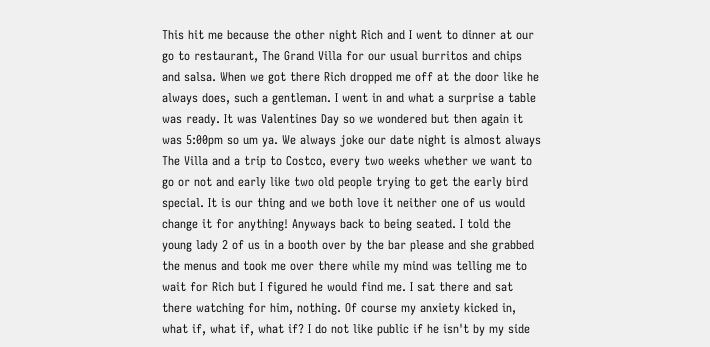This hit me because the other night Rich and I went to dinner at our go to restaurant, The Grand Villa for our usual burritos and chips and salsa. When we got there Rich dropped me off at the door like he always does, such a gentleman. I went in and what a surprise a table was ready. It was Valentines Day so we wondered but then again it was 5:00pm so um ya. We always joke our date night is almost always The Villa and a trip to Costco, every two weeks whether we want to go or not and early like two old people trying to get the early bird special. It is our thing and we both love it neither one of us would change it for anything! Anyways back to being seated. I told the young lady 2 of us in a booth over by the bar please and she grabbed the menus and took me over there while my mind was telling me to wait for Rich but I figured he would find me. I sat there and sat there watching for him, nothing. Of course my anxiety kicked in, what if, what if, what if? I do not like public if he isn't by my side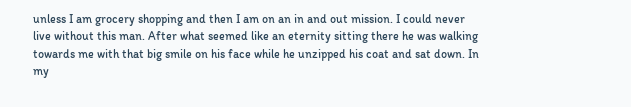unless I am grocery shopping and then I am on an in and out mission. I could never live without this man. After what seemed like an eternity sitting there he was walking towards me with that big smile on his face while he unzipped his coat and sat down. In my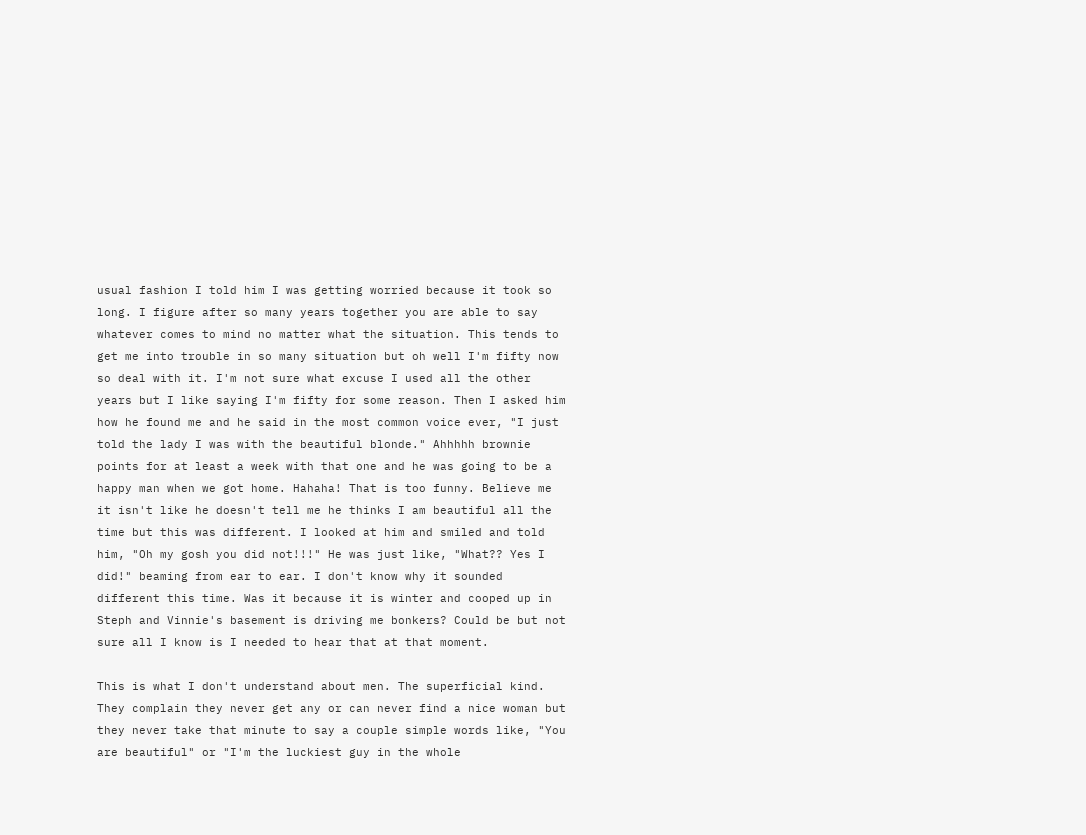usual fashion I told him I was getting worried because it took so long. I figure after so many years together you are able to say whatever comes to mind no matter what the situation. This tends to get me into trouble in so many situation but oh well I'm fifty now so deal with it. I'm not sure what excuse I used all the other years but I like saying I'm fifty for some reason. Then I asked him how he found me and he said in the most common voice ever, "I just told the lady I was with the beautiful blonde." Ahhhhh brownie points for at least a week with that one and he was going to be a happy man when we got home. Hahaha! That is too funny. Believe me it isn't like he doesn't tell me he thinks I am beautiful all the time but this was different. I looked at him and smiled and told him, "Oh my gosh you did not!!!" He was just like, "What?? Yes I did!" beaming from ear to ear. I don't know why it sounded different this time. Was it because it is winter and cooped up in Steph and Vinnie's basement is driving me bonkers? Could be but not sure all I know is I needed to hear that at that moment.

This is what I don't understand about men. The superficial kind. They complain they never get any or can never find a nice woman but they never take that minute to say a couple simple words like, "You are beautiful" or "I'm the luckiest guy in the whole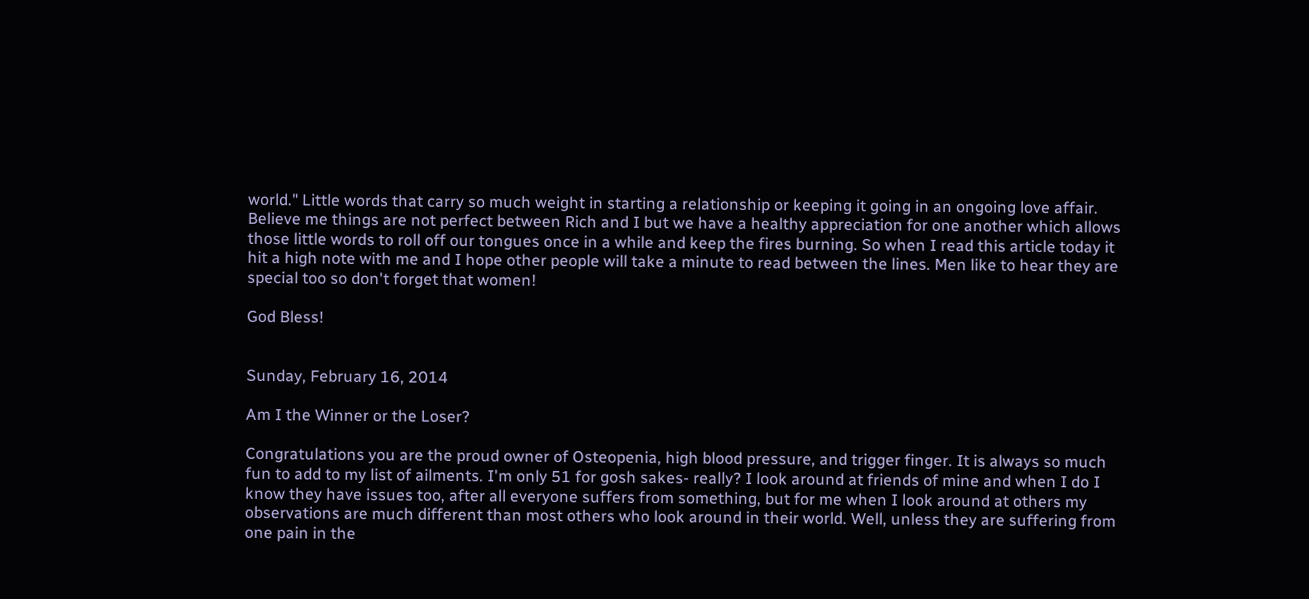world." Little words that carry so much weight in starting a relationship or keeping it going in an ongoing love affair. Believe me things are not perfect between Rich and I but we have a healthy appreciation for one another which allows those little words to roll off our tongues once in a while and keep the fires burning. So when I read this article today it hit a high note with me and I hope other people will take a minute to read between the lines. Men like to hear they are special too so don't forget that women!

God Bless!


Sunday, February 16, 2014

Am I the Winner or the Loser?

Congratulations you are the proud owner of Osteopenia, high blood pressure, and trigger finger. It is always so much fun to add to my list of ailments. I'm only 51 for gosh sakes- really? I look around at friends of mine and when I do I know they have issues too, after all everyone suffers from something, but for me when I look around at others my observations are much different than most others who look around in their world. Well, unless they are suffering from one pain in the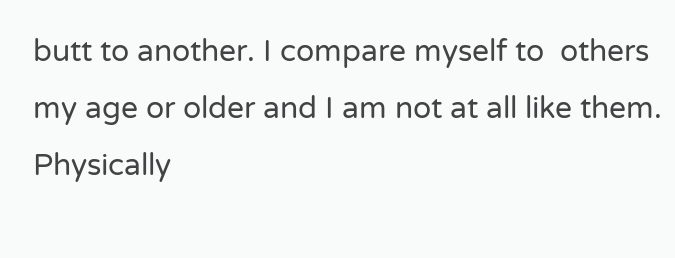butt to another. I compare myself to  others my age or older and I am not at all like them. Physically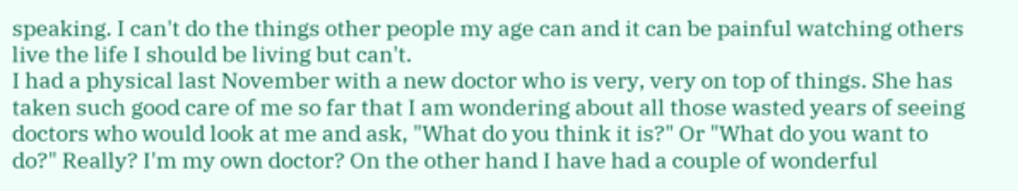speaking. I can't do the things other people my age can and it can be painful watching others live the life I should be living but can't.
I had a physical last November with a new doctor who is very, very on top of things. She has taken such good care of me so far that I am wondering about all those wasted years of seeing doctors who would look at me and ask, "What do you think it is?" Or "What do you want to do?" Really? I'm my own doctor? On the other hand I have had a couple of wonderful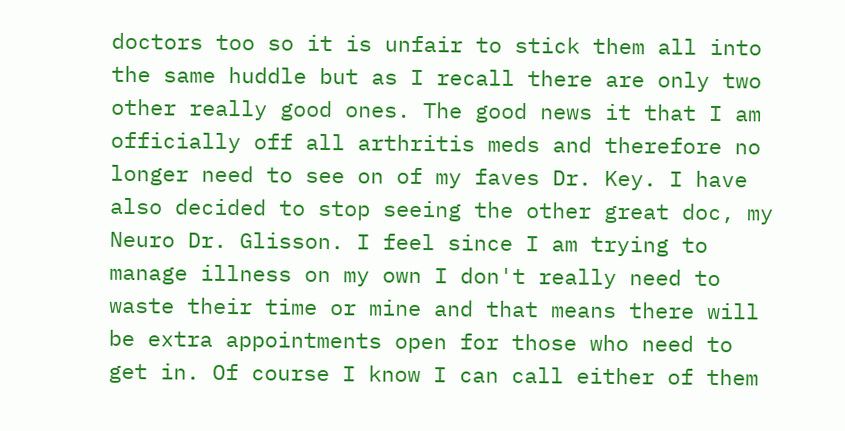doctors too so it is unfair to stick them all into the same huddle but as I recall there are only two other really good ones. The good news it that I am officially off all arthritis meds and therefore no longer need to see on of my faves Dr. Key. I have also decided to stop seeing the other great doc, my Neuro Dr. Glisson. I feel since I am trying to manage illness on my own I don't really need to waste their time or mine and that means there will be extra appointments open for those who need to get in. Of course I know I can call either of them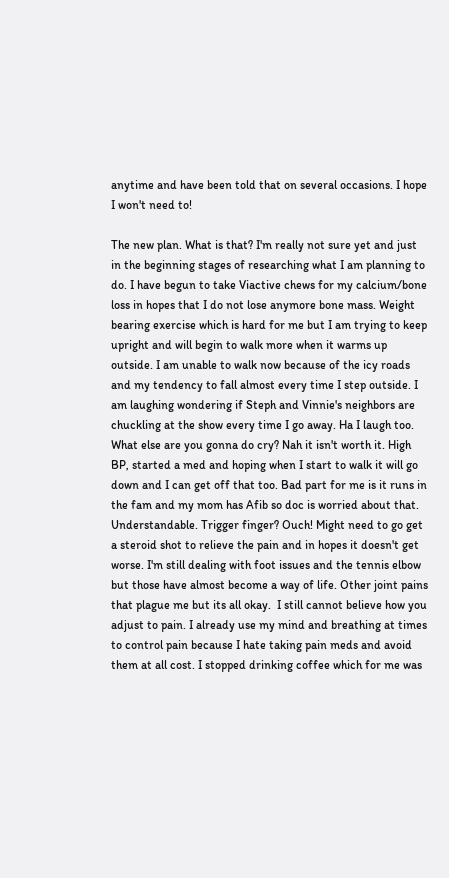anytime and have been told that on several occasions. I hope I won't need to!

The new plan. What is that? I'm really not sure yet and just in the beginning stages of researching what I am planning to do. I have begun to take Viactive chews for my calcium/bone loss in hopes that I do not lose anymore bone mass. Weight bearing exercise which is hard for me but I am trying to keep upright and will begin to walk more when it warms up outside. I am unable to walk now because of the icy roads and my tendency to fall almost every time I step outside. I am laughing wondering if Steph and Vinnie's neighbors are chuckling at the show every time I go away. Ha I laugh too. What else are you gonna do cry? Nah it isn't worth it. High BP, started a med and hoping when I start to walk it will go down and I can get off that too. Bad part for me is it runs in the fam and my mom has Afib so doc is worried about that. Understandable. Trigger finger? Ouch! Might need to go get a steroid shot to relieve the pain and in hopes it doesn't get worse. I'm still dealing with foot issues and the tennis elbow but those have almost become a way of life. Other joint pains that plague me but its all okay.  I still cannot believe how you adjust to pain. I already use my mind and breathing at times to control pain because I hate taking pain meds and avoid them at all cost. I stopped drinking coffee which for me was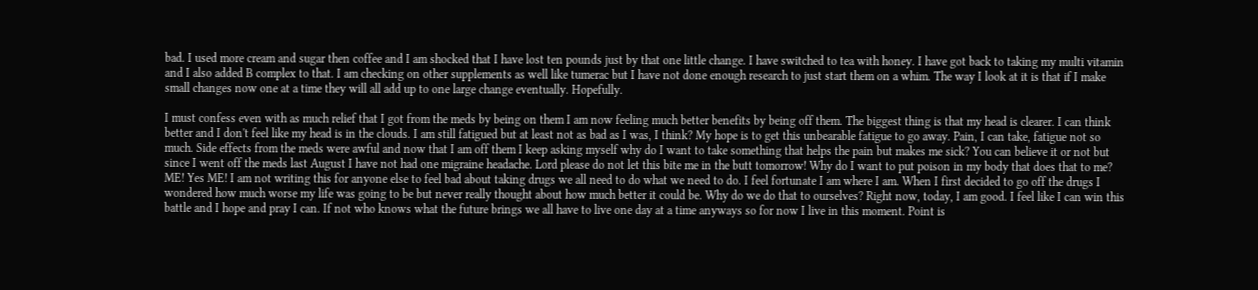bad. I used more cream and sugar then coffee and I am shocked that I have lost ten pounds just by that one little change. I have switched to tea with honey. I have got back to taking my multi vitamin and I also added B complex to that. I am checking on other supplements as well like tumerac but I have not done enough research to just start them on a whim. The way I look at it is that if I make small changes now one at a time they will all add up to one large change eventually. Hopefully.

I must confess even with as much relief that I got from the meds by being on them I am now feeling much better benefits by being off them. The biggest thing is that my head is clearer. I can think better and I don't feel like my head is in the clouds. I am still fatigued but at least not as bad as I was, I think? My hope is to get this unbearable fatigue to go away. Pain, I can take, fatigue not so much. Side effects from the meds were awful and now that I am off them I keep asking myself why do I want to take something that helps the pain but makes me sick? You can believe it or not but since I went off the meds last August I have not had one migraine headache. Lord please do not let this bite me in the butt tomorrow! Why do I want to put poison in my body that does that to me? ME! Yes ME! I am not writing this for anyone else to feel bad about taking drugs we all need to do what we need to do. I feel fortunate I am where I am. When I first decided to go off the drugs I wondered how much worse my life was going to be but never really thought about how much better it could be. Why do we do that to ourselves? Right now, today, I am good. I feel like I can win this battle and I hope and pray I can. If not who knows what the future brings we all have to live one day at a time anyways so for now I live in this moment. Point is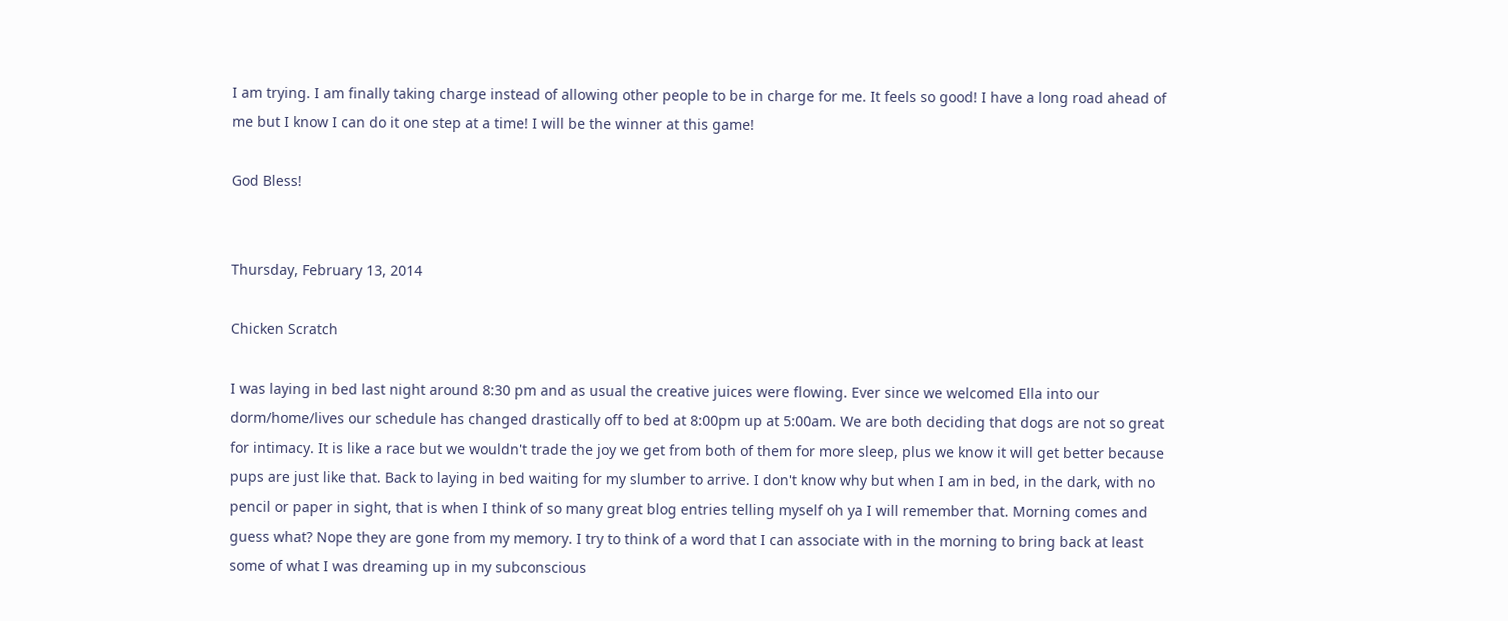I am trying. I am finally taking charge instead of allowing other people to be in charge for me. It feels so good! I have a long road ahead of me but I know I can do it one step at a time! I will be the winner at this game!

God Bless!


Thursday, February 13, 2014

Chicken Scratch

I was laying in bed last night around 8:30 pm and as usual the creative juices were flowing. Ever since we welcomed Ella into our dorm/home/lives our schedule has changed drastically off to bed at 8:00pm up at 5:00am. We are both deciding that dogs are not so great for intimacy. It is like a race but we wouldn't trade the joy we get from both of them for more sleep, plus we know it will get better because pups are just like that. Back to laying in bed waiting for my slumber to arrive. I don't know why but when I am in bed, in the dark, with no pencil or paper in sight, that is when I think of so many great blog entries telling myself oh ya I will remember that. Morning comes and guess what? Nope they are gone from my memory. I try to think of a word that I can associate with in the morning to bring back at least some of what I was dreaming up in my subconscious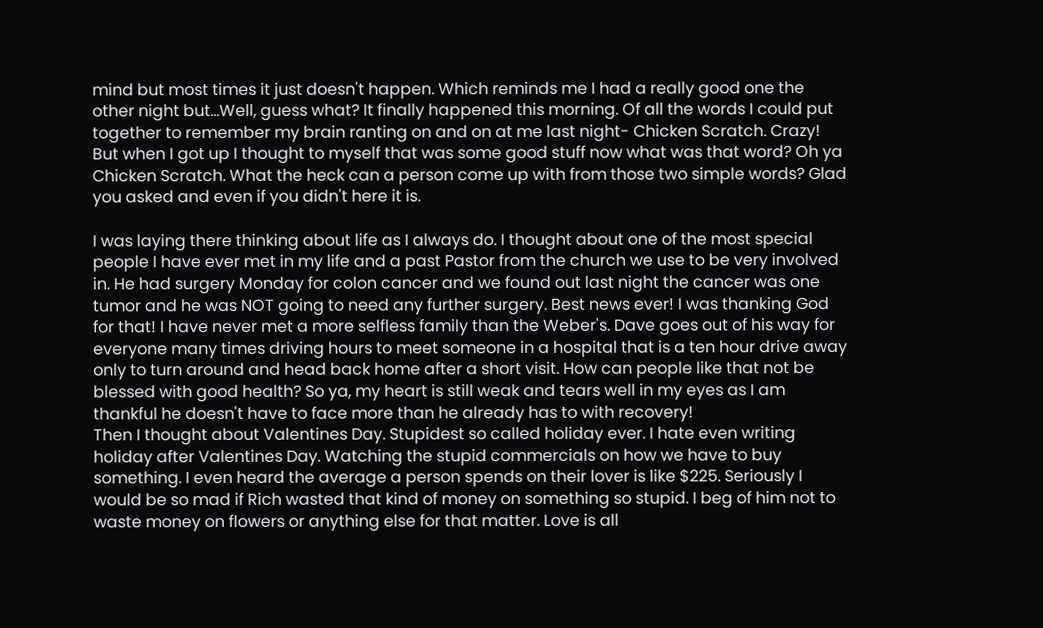mind but most times it just doesn't happen. Which reminds me I had a really good one the other night but...Well, guess what? It finally happened this morning. Of all the words I could put together to remember my brain ranting on and on at me last night- Chicken Scratch. Crazy! But when I got up I thought to myself that was some good stuff now what was that word? Oh ya Chicken Scratch. What the heck can a person come up with from those two simple words? Glad you asked and even if you didn't here it is.

I was laying there thinking about life as I always do. I thought about one of the most special people I have ever met in my life and a past Pastor from the church we use to be very involved in. He had surgery Monday for colon cancer and we found out last night the cancer was one tumor and he was NOT going to need any further surgery. Best news ever! I was thanking God for that! I have never met a more selfless family than the Weber's. Dave goes out of his way for everyone many times driving hours to meet someone in a hospital that is a ten hour drive away only to turn around and head back home after a short visit. How can people like that not be blessed with good health? So ya, my heart is still weak and tears well in my eyes as I am thankful he doesn't have to face more than he already has to with recovery!
Then I thought about Valentines Day. Stupidest so called holiday ever. I hate even writing holiday after Valentines Day. Watching the stupid commercials on how we have to buy something. I even heard the average a person spends on their lover is like $225. Seriously I would be so mad if Rich wasted that kind of money on something so stupid. I beg of him not to waste money on flowers or anything else for that matter. Love is all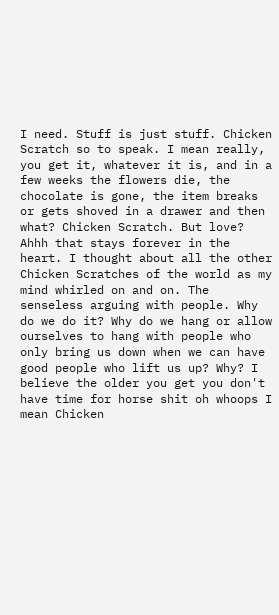I need. Stuff is just stuff. Chicken Scratch so to speak. I mean really, you get it, whatever it is, and in a few weeks the flowers die, the chocolate is gone, the item breaks or gets shoved in a drawer and then what? Chicken Scratch. But love? Ahhh that stays forever in the heart. I thought about all the other Chicken Scratches of the world as my mind whirled on and on. The senseless arguing with people. Why do we do it? Why do we hang or allow ourselves to hang with people who only bring us down when we can have good people who lift us up? Why? I believe the older you get you don't have time for horse shit oh whoops I mean Chicken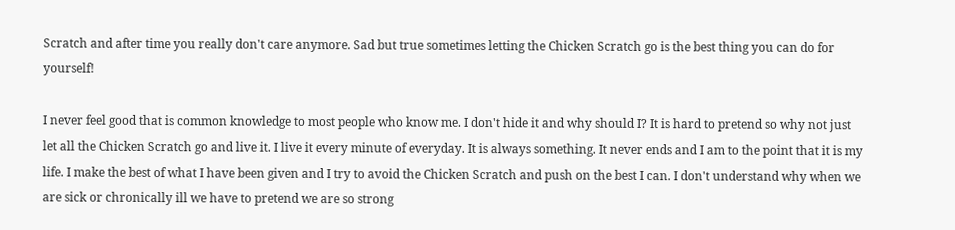Scratch and after time you really don't care anymore. Sad but true sometimes letting the Chicken Scratch go is the best thing you can do for yourself!

I never feel good that is common knowledge to most people who know me. I don't hide it and why should I? It is hard to pretend so why not just let all the Chicken Scratch go and live it. I live it every minute of everyday. It is always something. It never ends and I am to the point that it is my life. I make the best of what I have been given and I try to avoid the Chicken Scratch and push on the best I can. I don't understand why when we are sick or chronically ill we have to pretend we are so strong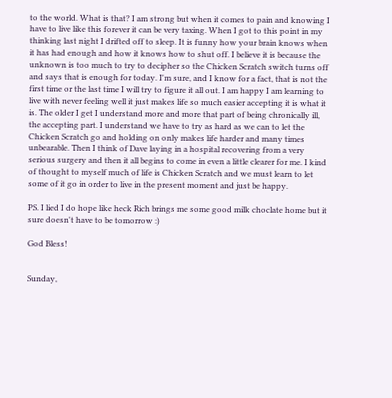to the world. What is that? I am strong but when it comes to pain and knowing I have to live like this forever it can be very taxing. When I got to this point in my thinking last night I drifted off to sleep. It is funny how your brain knows when it has had enough and how it knows how to shut off. I believe it is because the unknown is too much to try to decipher so the Chicken Scratch switch turns off and says that is enough for today. I'm sure, and I know for a fact, that is not the first time or the last time I will try to figure it all out. I am happy I am learning to live with never feeling well it just makes life so much easier accepting it is what it is. The older I get I understand more and more that part of being chronically ill, the accepting part. I understand we have to try as hard as we can to let the Chicken Scratch go and holding on only makes life harder and many times unbearable. Then I think of Dave laying in a hospital recovering from a very serious surgery and then it all begins to come in even a little clearer for me. I kind of thought to myself much of life is Chicken Scratch and we must learn to let some of it go in order to live in the present moment and just be happy.

PS. I lied I do hope like heck Rich brings me some good milk choclate home but it sure doesn't have to be tomorrow :)

God Bless!


Sunday,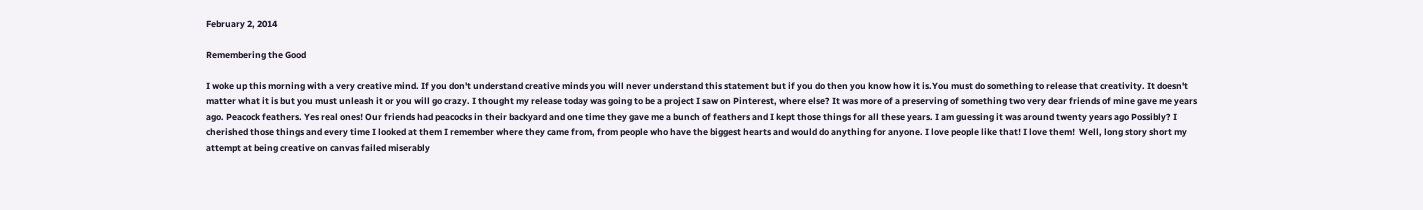February 2, 2014

Remembering the Good

I woke up this morning with a very creative mind. If you don't understand creative minds you will never understand this statement but if you do then you know how it is.You must do something to release that creativity. It doesn't matter what it is but you must unleash it or you will go crazy. I thought my release today was going to be a project I saw on Pinterest, where else? It was more of a preserving of something two very dear friends of mine gave me years ago. Peacock feathers. Yes real ones! Our friends had peacocks in their backyard and one time they gave me a bunch of feathers and I kept those things for all these years. I am guessing it was around twenty years ago Possibly? I cherished those things and every time I looked at them I remember where they came from, from people who have the biggest hearts and would do anything for anyone. I love people like that! I love them!  Well, long story short my attempt at being creative on canvas failed miserably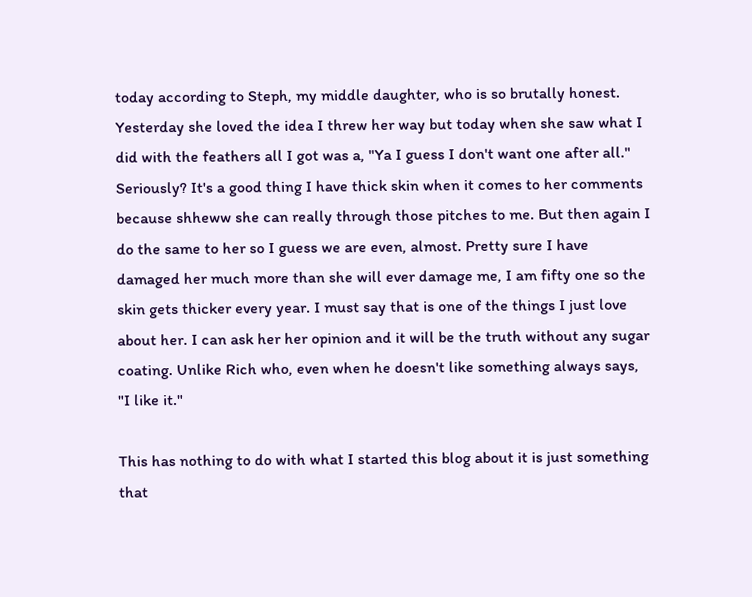today according to Steph, my middle daughter, who is so brutally honest. Yesterday she loved the idea I threw her way but today when she saw what I did with the feathers all I got was a, "Ya I guess I don't want one after all." Seriously? It's a good thing I have thick skin when it comes to her comments because shheww she can really through those pitches to me. But then again I do the same to her so I guess we are even, almost. Pretty sure I have damaged her much more than she will ever damage me, I am fifty one so the skin gets thicker every year. I must say that is one of the things I just love about her. I can ask her her opinion and it will be the truth without any sugar coating. Unlike Rich who, even when he doesn't like something always says, "I like it."

This has nothing to do with what I started this blog about it is just something that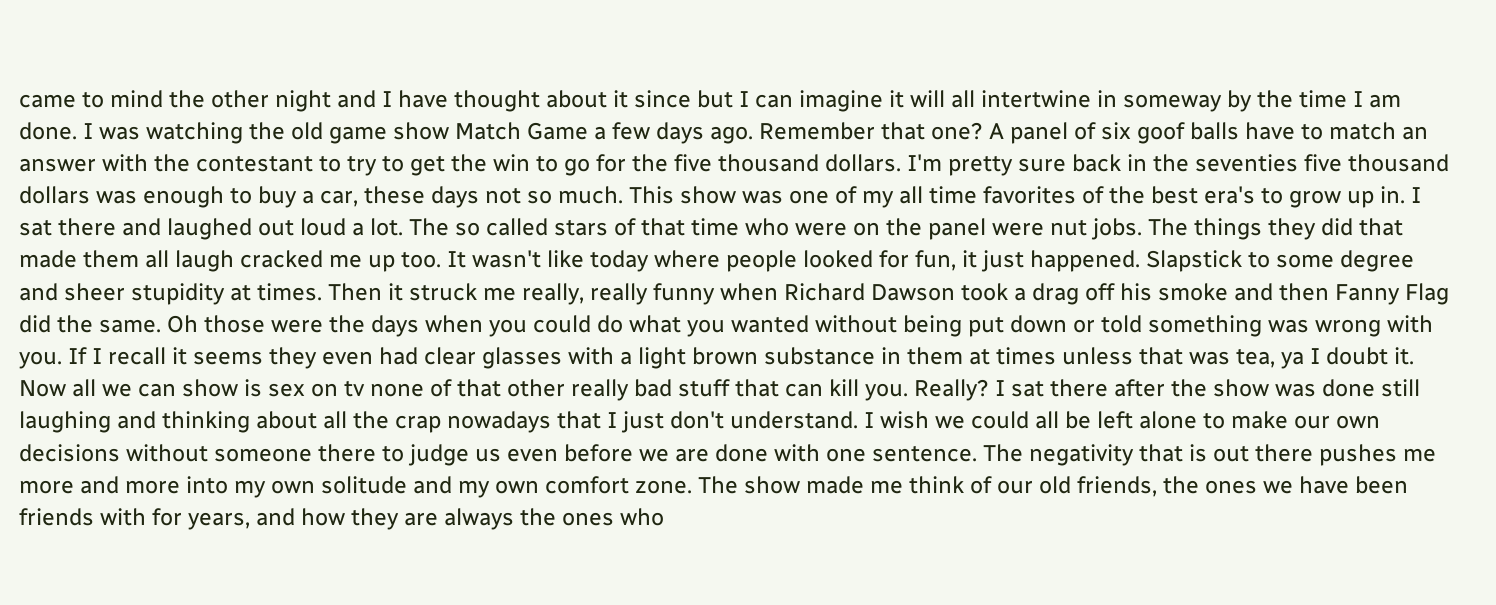came to mind the other night and I have thought about it since but I can imagine it will all intertwine in someway by the time I am done. I was watching the old game show Match Game a few days ago. Remember that one? A panel of six goof balls have to match an answer with the contestant to try to get the win to go for the five thousand dollars. I'm pretty sure back in the seventies five thousand dollars was enough to buy a car, these days not so much. This show was one of my all time favorites of the best era's to grow up in. I sat there and laughed out loud a lot. The so called stars of that time who were on the panel were nut jobs. The things they did that made them all laugh cracked me up too. It wasn't like today where people looked for fun, it just happened. Slapstick to some degree and sheer stupidity at times. Then it struck me really, really funny when Richard Dawson took a drag off his smoke and then Fanny Flag did the same. Oh those were the days when you could do what you wanted without being put down or told something was wrong with you. If I recall it seems they even had clear glasses with a light brown substance in them at times unless that was tea, ya I doubt it. Now all we can show is sex on tv none of that other really bad stuff that can kill you. Really? I sat there after the show was done still laughing and thinking about all the crap nowadays that I just don't understand. I wish we could all be left alone to make our own decisions without someone there to judge us even before we are done with one sentence. The negativity that is out there pushes me more and more into my own solitude and my own comfort zone. The show made me think of our old friends, the ones we have been friends with for years, and how they are always the ones who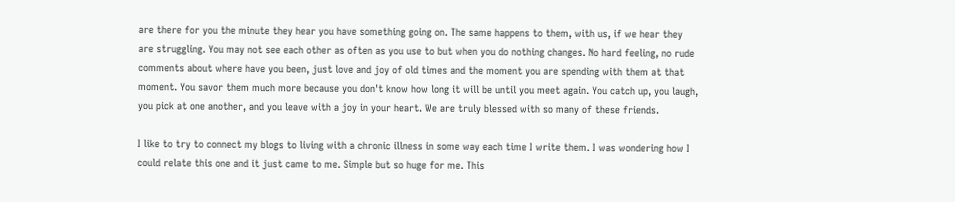are there for you the minute they hear you have something going on. The same happens to them, with us, if we hear they are struggling. You may not see each other as often as you use to but when you do nothing changes. No hard feeling, no rude comments about where have you been, just love and joy of old times and the moment you are spending with them at that moment. You savor them much more because you don't know how long it will be until you meet again. You catch up, you laugh, you pick at one another, and you leave with a joy in your heart. We are truly blessed with so many of these friends.

I like to try to connect my blogs to living with a chronic illness in some way each time I write them. I was wondering how I could relate this one and it just came to me. Simple but so huge for me. This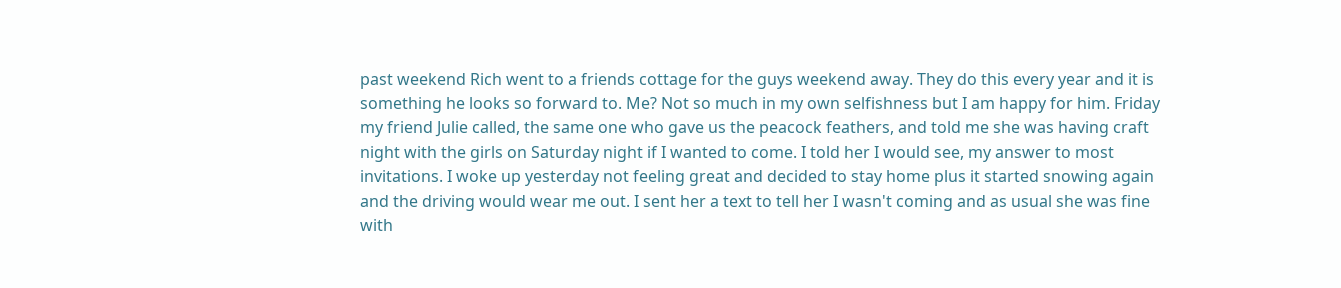past weekend Rich went to a friends cottage for the guys weekend away. They do this every year and it is something he looks so forward to. Me? Not so much in my own selfishness but I am happy for him. Friday my friend Julie called, the same one who gave us the peacock feathers, and told me she was having craft night with the girls on Saturday night if I wanted to come. I told her I would see, my answer to most invitations. I woke up yesterday not feeling great and decided to stay home plus it started snowing again and the driving would wear me out. I sent her a text to tell her I wasn't coming and as usual she was fine with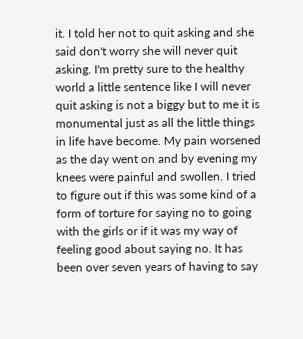it. I told her not to quit asking and she said don't worry she will never quit asking. I'm pretty sure to the healthy world a little sentence like I will never quit asking is not a biggy but to me it is monumental just as all the little things in life have become. My pain worsened as the day went on and by evening my knees were painful and swollen. I tried to figure out if this was some kind of a form of torture for saying no to going with the girls or if it was my way of feeling good about saying no. It has been over seven years of having to say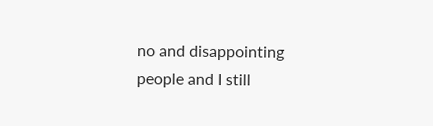no and disappointing people and I still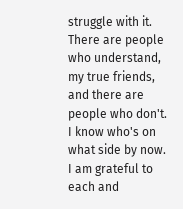struggle with it. There are people who understand, my true friends, and there are people who don't. I know who's on what side by now. I am grateful to each and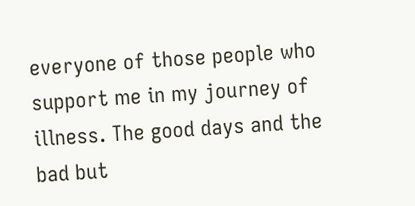everyone of those people who support me in my journey of illness. The good days and the bad but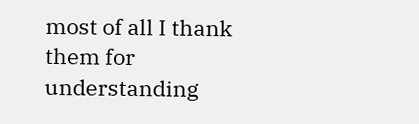most of all I thank them for understanding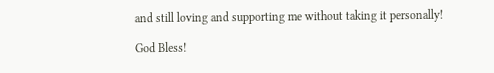and still loving and supporting me without taking it personally!

God Bless!